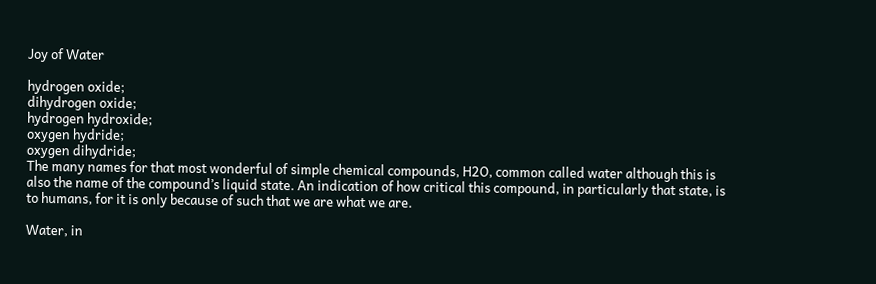Joy of Water

hydrogen oxide;
dihydrogen oxide;
hydrogen hydroxide;
oxygen hydride;
oxygen dihydride;
The many names for that most wonderful of simple chemical compounds, H2O, common called water although this is also the name of the compound’s liquid state. An indication of how critical this compound, in particularly that state, is to humans, for it is only because of such that we are what we are.

Water, in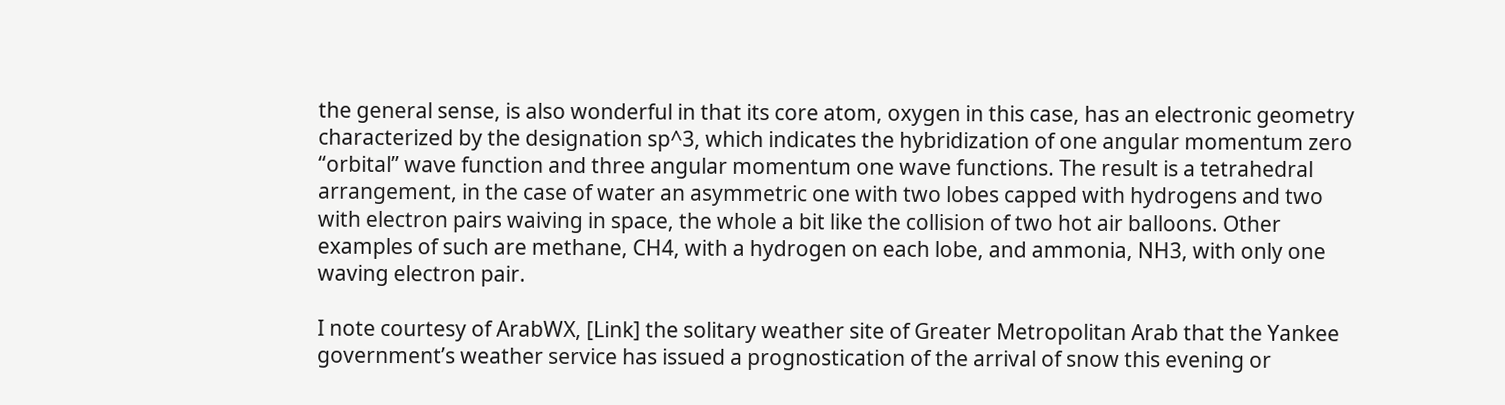the general sense, is also wonderful in that its core atom, oxygen in this case, has an electronic geometry characterized by the designation sp^3, which indicates the hybridization of one angular momentum zero “orbital” wave function and three angular momentum one wave functions. The result is a tetrahedral arrangement, in the case of water an asymmetric one with two lobes capped with hydrogens and two with electron pairs waiving in space, the whole a bit like the collision of two hot air balloons. Other examples of such are methane, CH4, with a hydrogen on each lobe, and ammonia, NH3, with only one waving electron pair.

I note courtesy of ArabWX, [Link] the solitary weather site of Greater Metropolitan Arab that the Yankee government’s weather service has issued a prognostication of the arrival of snow this evening or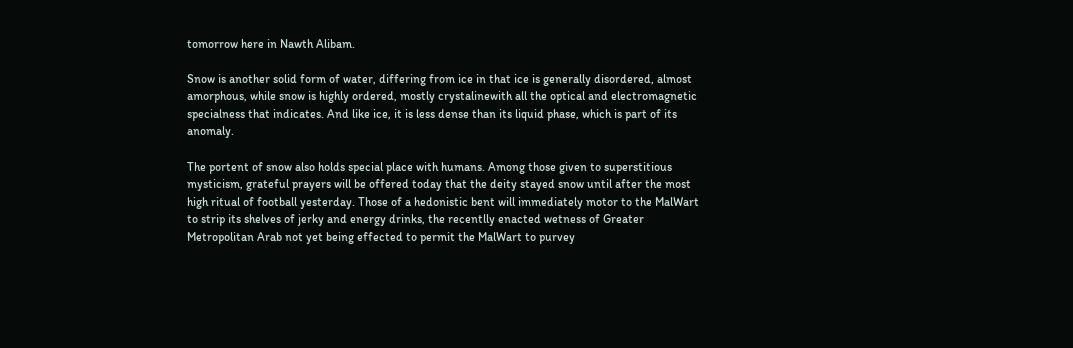tomorrow here in Nawth Alibam.

Snow is another solid form of water, differing from ice in that ice is generally disordered, almost amorphous, while snow is highly ordered, mostly crystalinewith all the optical and electromagnetic specialness that indicates. And like ice, it is less dense than its liquid phase, which is part of its anomaly.

The portent of snow also holds special place with humans. Among those given to superstitious mysticism, grateful prayers will be offered today that the deity stayed snow until after the most high ritual of football yesterday. Those of a hedonistic bent will immediately motor to the MalWart to strip its shelves of jerky and energy drinks, the recentlly enacted wetness of Greater Metropolitan Arab not yet being effected to permit the MalWart to purvey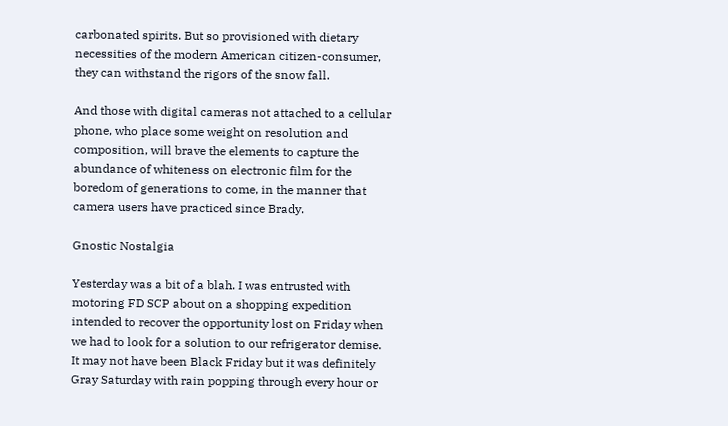carbonated spirits. But so provisioned with dietary necessities of the modern American citizen-consumer, they can withstand the rigors of the snow fall.

And those with digital cameras not attached to a cellular phone, who place some weight on resolution and composition, will brave the elements to capture the abundance of whiteness on electronic film for the boredom of generations to come, in the manner that camera users have practiced since Brady.

Gnostic Nostalgia

Yesterday was a bit of a blah. I was entrusted with motoring FD SCP about on a shopping expedition intended to recover the opportunity lost on Friday when we had to look for a solution to our refrigerator demise. It may not have been Black Friday but it was definitely Gray Saturday with rain popping through every hour or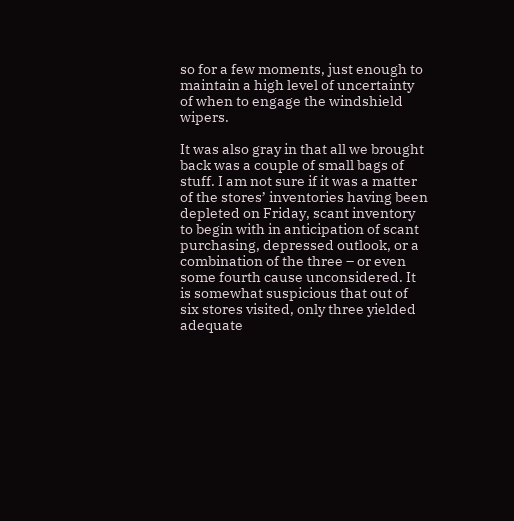so for a few moments, just enough to maintain a high level of uncertainty of when to engage the windshield wipers.

It was also gray in that all we brought back was a couple of small bags of stuff. I am not sure if it was a matter of the stores’ inventories having been depleted on Friday, scant inventory to begin with in anticipation of scant purchasing, depressed outlook, or a combination of the three – or even some fourth cause unconsidered. It is somewhat suspicious that out of six stores visited, only three yielded adequate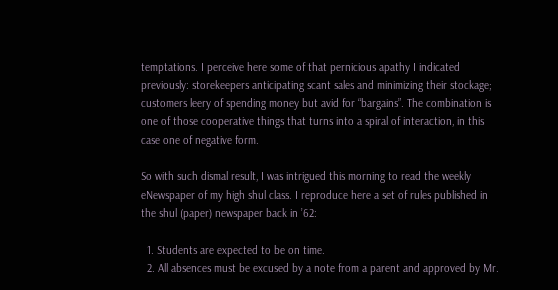temptations. I perceive here some of that pernicious apathy I indicated previously: storekeepers anticipating scant sales and minimizing their stockage; customers leery of spending money but avid for “bargains”. The combination is one of those cooperative things that turns into a spiral of interaction, in this case one of negative form.

So with such dismal result, I was intrigued this morning to read the weekly eNewspaper of my high shul class. I reproduce here a set of rules published in the shul (paper) newspaper back in ’62:

  1. Students are expected to be on time.
  2. All absences must be excused by a note from a parent and approved by Mr.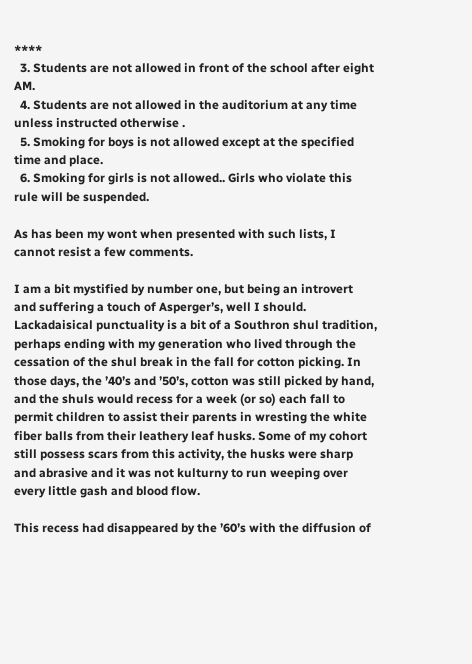****
  3. Students are not allowed in front of the school after eight AM.
  4. Students are not allowed in the auditorium at any time unless instructed otherwise .
  5. Smoking for boys is not allowed except at the specified time and place.
  6. Smoking for girls is not allowed.. Girls who violate this rule will be suspended.

As has been my wont when presented with such lists, I cannot resist a few comments.

I am a bit mystified by number one, but being an introvert and suffering a touch of Asperger’s, well I should. Lackadaisical punctuality is a bit of a Southron shul tradition, perhaps ending with my generation who lived through the cessation of the shul break in the fall for cotton picking. In those days, the ’40’s and ’50’s, cotton was still picked by hand, and the shuls would recess for a week (or so) each fall to permit children to assist their parents in wresting the white fiber balls from their leathery leaf husks. Some of my cohort still possess scars from this activity, the husks were sharp and abrasive and it was not kulturny to run weeping over every little gash and blood flow.

This recess had disappeared by the ’60’s with the diffusion of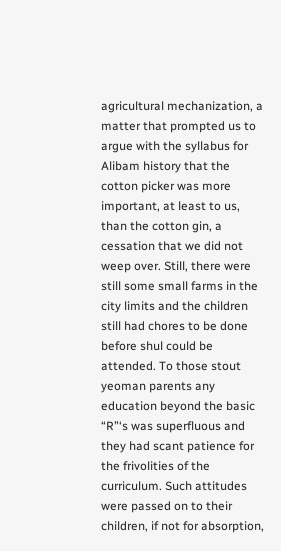agricultural mechanization, a matter that prompted us to argue with the syllabus for Alibam history that the cotton picker was more important, at least to us, than the cotton gin, a cessation that we did not weep over. Still, there were still some small farms in the city limits and the children still had chores to be done before shul could be attended. To those stout yeoman parents any education beyond the basic “R”‘s was superfluous and they had scant patience for the frivolities of the curriculum. Such attitudes were passed on to their children, if not for absorption,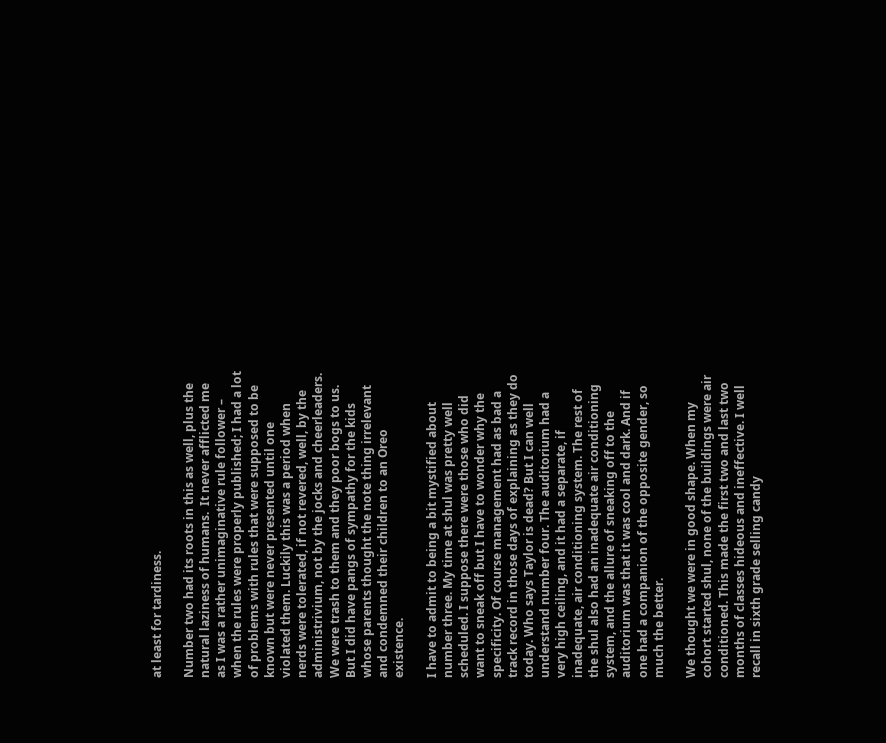at least for tardiness.

Number two had its roots in this as well, plus the natural laziness of humans.  It never afflicted me as I was a rather unimaginative rule follower – when the rules were properly published; I had a lot of problems with rules that were supposed to be known but were never presented until one violated them. Luckily this was a period when nerds were tolerated, if not revered, well, by the administrivium, not by the jocks and cheerleaders. We were trash to them and they poor bogs to us. But I did have pangs of sympathy for the kids whose parents thought the note thing irrelevant and condemned their children to an Oreo existence.

I have to admit to being a bit mystified about number three. My time at shul was pretty well scheduled. I suppose there were those who did want to sneak off but I have to wonder why the specificity. Of course management had as bad a track record in those days of explaining as they do today. Who says Taylor is dead? But I can well understand number four. The auditorium had a very high ceiling, and it had a separate, if inadequate, air conditioning system. The rest of the shul also had an inadequate air conditioning system, and the allure of sneaking off to the auditorium was that it was cool and dark. And if one had a companion of the opposite gender, so much the better.

We thought we were in good shape. When my cohort started shul, none of the buildings were air conditioned. This made the first two and last two months of classes hideous and ineffective. I well recall in sixth grade selling candy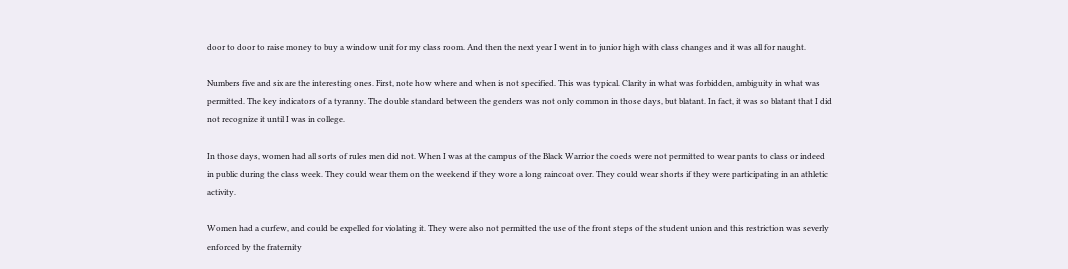door to door to raise money to buy a window unit for my class room. And then the next year I went in to junior high with class changes and it was all for naught.

Numbers five and six are the interesting ones. First, note how where and when is not specified. This was typical. Clarity in what was forbidden, ambiguity in what was permitted. The key indicators of a tyranny. The double standard between the genders was not only common in those days, but blatant. In fact, it was so blatant that I did not recognize it until I was in college.

In those days, women had all sorts of rules men did not. When I was at the campus of the Black Warrior the coeds were not permitted to wear pants to class or indeed in public during the class week. They could wear them on the weekend if they wore a long raincoat over. They could wear shorts if they were participating in an athletic activity.

Women had a curfew, and could be expelled for violating it. They were also not permitted the use of the front steps of the student union and this restriction was severly enforced by the fraternity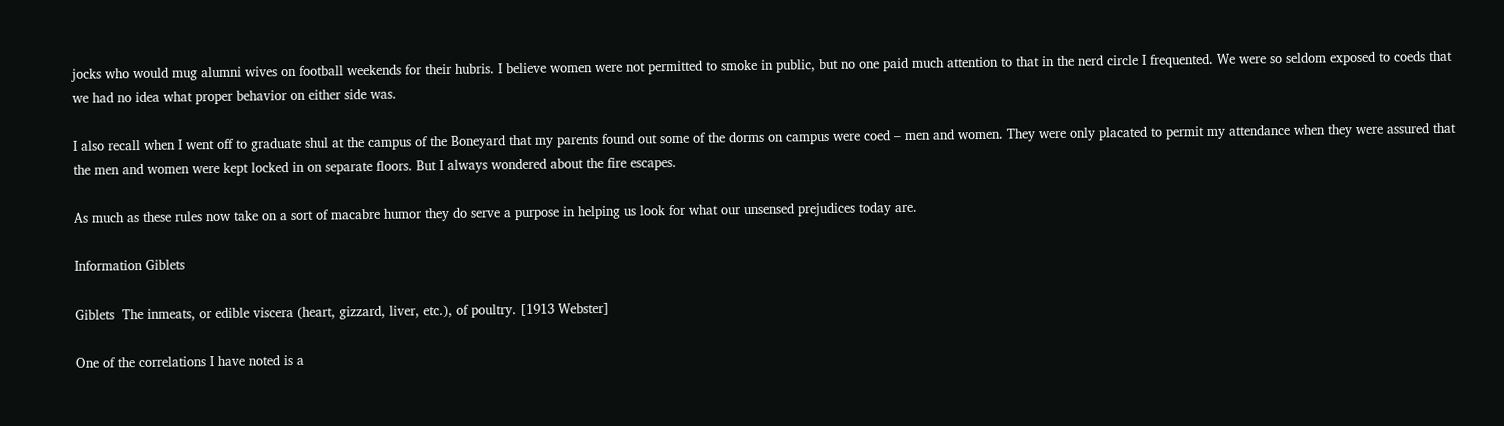jocks who would mug alumni wives on football weekends for their hubris. I believe women were not permitted to smoke in public, but no one paid much attention to that in the nerd circle I frequented. We were so seldom exposed to coeds that we had no idea what proper behavior on either side was.

I also recall when I went off to graduate shul at the campus of the Boneyard that my parents found out some of the dorms on campus were coed – men and women. They were only placated to permit my attendance when they were assured that the men and women were kept locked in on separate floors. But I always wondered about the fire escapes.

As much as these rules now take on a sort of macabre humor they do serve a purpose in helping us look for what our unsensed prejudices today are.

Information Giblets

Giblets  The inmeats, or edible viscera (heart, gizzard, liver, etc.), of poultry. [1913 Webster]

One of the correlations I have noted is a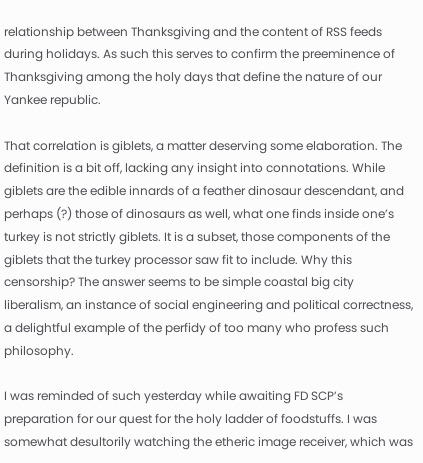relationship between Thanksgiving and the content of RSS feeds during holidays. As such this serves to confirm the preeminence of Thanksgiving among the holy days that define the nature of our Yankee republic.

That correlation is giblets, a matter deserving some elaboration. The definition is a bit off, lacking any insight into connotations. While giblets are the edible innards of a feather dinosaur descendant, and perhaps (?) those of dinosaurs as well, what one finds inside one’s turkey is not strictly giblets. It is a subset, those components of the giblets that the turkey processor saw fit to include. Why this censorship? The answer seems to be simple coastal big city liberalism, an instance of social engineering and political correctness, a delightful example of the perfidy of too many who profess such philosophy.

I was reminded of such yesterday while awaiting FD SCP’s preparation for our quest for the holy ladder of foodstuffs. I was somewhat desultorily watching the etheric image receiver, which was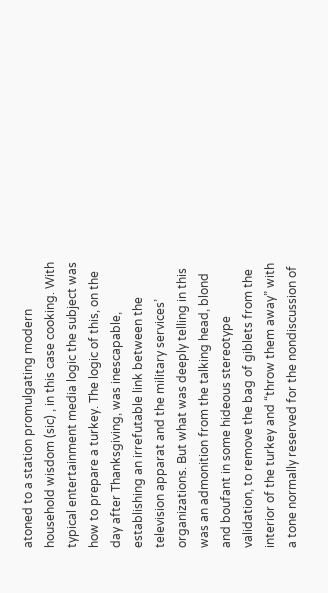atoned to a station promulgating modern household wisdom (sic) , in this case cooking. With typical entertainment media logic the subject was how to prepare a turkey. The logic of this, on the day after Thanksgiving, was inescapable, establishing an irrefutable link between the television apparat and the military services’ organizations. But what was deeply telling in this was an admonition from the talking head, blond and boufant in some hideous stereotype validation, to remove the bag of giblets from the interior of the turkey and “throw them away” with a tone normally reserved for the nondiscussion of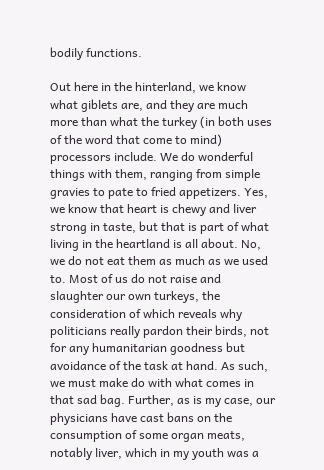bodily functions.

Out here in the hinterland, we know what giblets are, and they are much more than what the turkey (in both uses of the word that come to mind) processors include. We do wonderful things with them, ranging from simple gravies to pate to fried appetizers. Yes, we know that heart is chewy and liver strong in taste, but that is part of what living in the heartland is all about. No, we do not eat them as much as we used to. Most of us do not raise and slaughter our own turkeys, the consideration of which reveals why politicians really pardon their birds, not for any humanitarian goodness but avoidance of the task at hand. As such, we must make do with what comes in that sad bag. Further, as is my case, our physicians have cast bans on the consumption of some organ meats, notably liver, which in my youth was a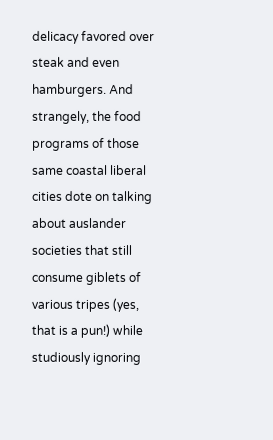delicacy favored over steak and even hamburgers. And strangely, the food programs of those same coastal liberal cities dote on talking about auslander societies that still consume giblets of various tripes (yes, that is a pun!) while studiously ignoring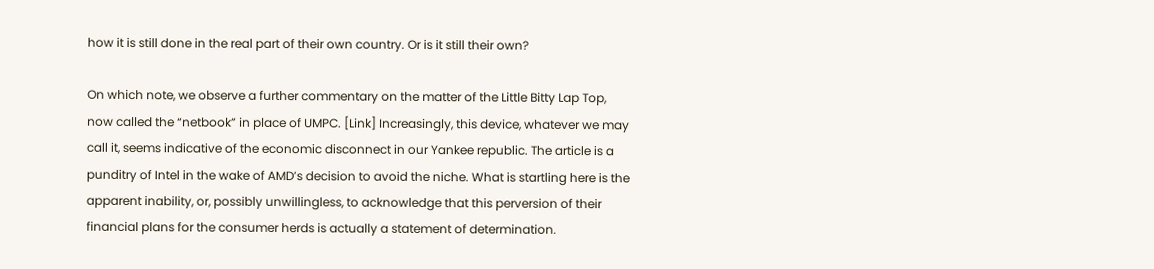how it is still done in the real part of their own country. Or is it still their own?

On which note, we observe a further commentary on the matter of the Little Bitty Lap Top, now called the “netbook” in place of UMPC. [Link] Increasingly, this device, whatever we may call it, seems indicative of the economic disconnect in our Yankee republic. The article is a punditry of Intel in the wake of AMD’s decision to avoid the niche. What is startling here is the apparent inability, or, possibly unwillingless, to acknowledge that this perversion of their financial plans for the consumer herds is actually a statement of determination.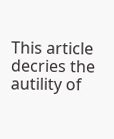This article decries the autility of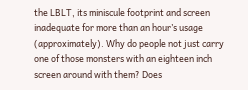the LBLT, its miniscule footprint and screen inadequate for more than an hour’s usage (approximately). Why do people not just carry one of those monsters with an eighteen inch screen around with them? Does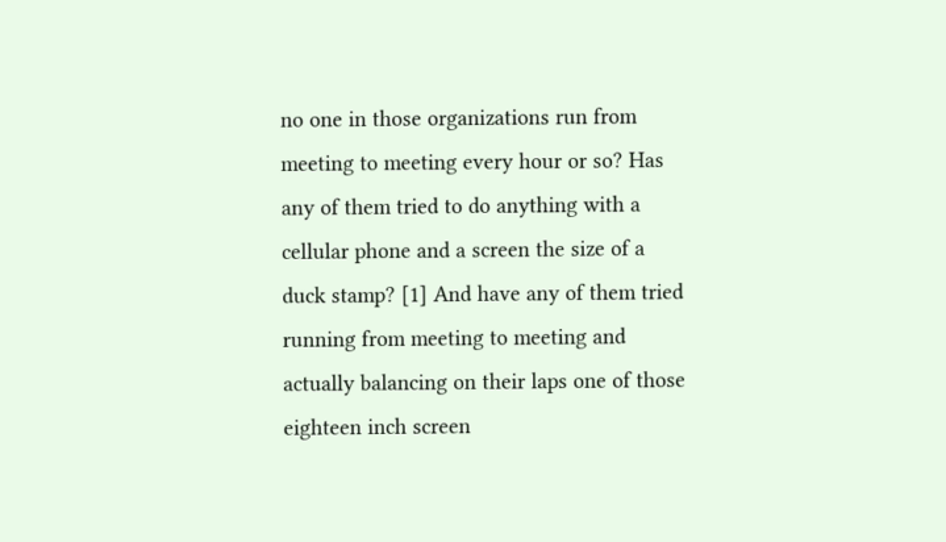no one in those organizations run from meeting to meeting every hour or so? Has any of them tried to do anything with a cellular phone and a screen the size of a duck stamp? [1] And have any of them tried running from meeting to meeting and actually balancing on their laps one of those eighteen inch screen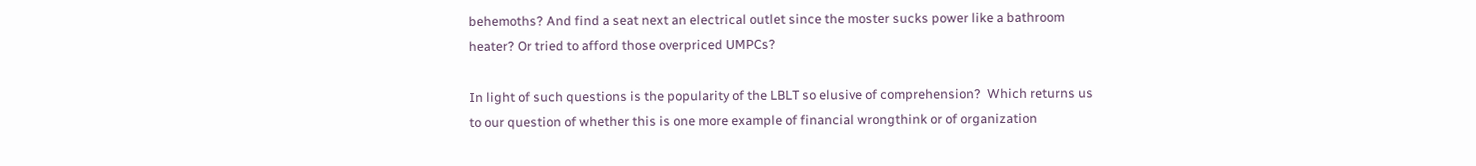behemoths? And find a seat next an electrical outlet since the moster sucks power like a bathroom heater? Or tried to afford those overpriced UMPCs?

In light of such questions is the popularity of the LBLT so elusive of comprehension?  Which returns us to our question of whether this is one more example of financial wrongthink or of organization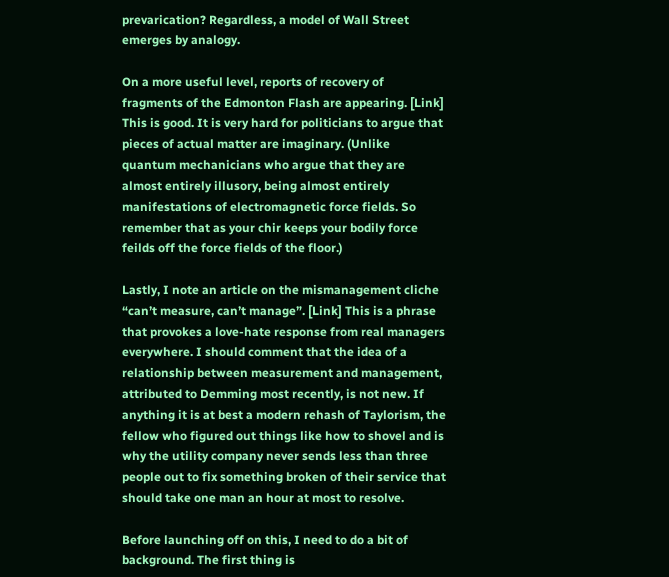prevarication? Regardless, a model of Wall Street emerges by analogy.

On a more useful level, reports of recovery of fragments of the Edmonton Flash are appearing. [Link] This is good. It is very hard for politicians to argue that pieces of actual matter are imaginary. (Unlike quantum mechanicians who argue that they are almost entirely illusory, being almost entirely manifestations of electromagnetic force fields. So remember that as your chir keeps your bodily force feilds off the force fields of the floor.)

Lastly, I note an article on the mismanagement cliche “can’t measure, can’t manage”. [Link] This is a phrase that provokes a love-hate response from real managers everywhere. I should comment that the idea of a relationship between measurement and management, attributed to Demming most recently, is not new. If anything it is at best a modern rehash of Taylorism, the fellow who figured out things like how to shovel and is why the utility company never sends less than three people out to fix something broken of their service that should take one man an hour at most to resolve.

Before launching off on this, I need to do a bit of background. The first thing is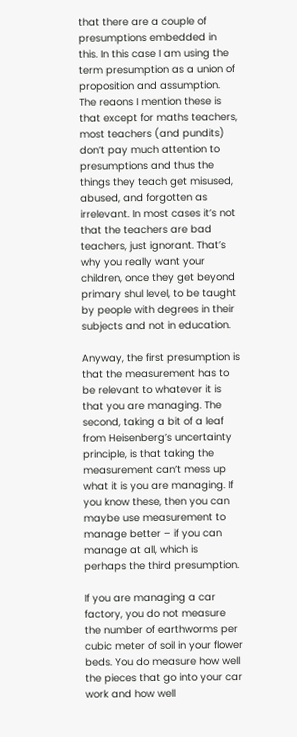that there are a couple of presumptions embedded in this. In this case I am using the term presumption as a union of proposition and assumption. The reaons I mention these is that except for maths teachers, most teachers (and pundits) don’t pay much attention to presumptions and thus the things they teach get misused, abused, and forgotten as irrelevant. In most cases it’s not that the teachers are bad teachers, just ignorant. That’s why you really want your children, once they get beyond primary shul level, to be taught by people with degrees in their subjects and not in education.

Anyway, the first presumption is that the measurement has to be relevant to whatever it is that you are managing. The second, taking a bit of a leaf from Heisenberg’s uncertainty principle, is that taking the measurement can’t mess up what it is you are managing. If you know these, then you can maybe use measurement to manage better – if you can manage at all, which is perhaps the third presumption.

If you are managing a car factory, you do not measure the number of earthworms per cubic meter of soil in your flower beds. You do measure how well the pieces that go into your car work and how well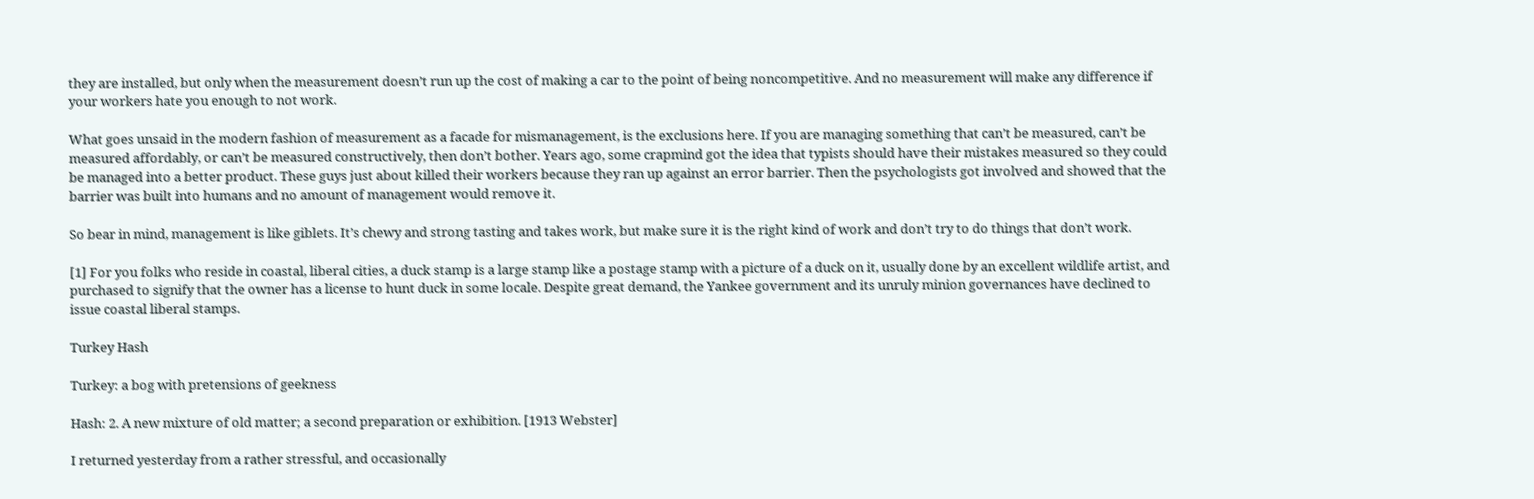they are installed, but only when the measurement doesn’t run up the cost of making a car to the point of being noncompetitive. And no measurement will make any difference if your workers hate you enough to not work.

What goes unsaid in the modern fashion of measurement as a facade for mismanagement, is the exclusions here. If you are managing something that can’t be measured, can’t be measured affordably, or can’t be measured constructively, then don’t bother. Years ago, some crapmind got the idea that typists should have their mistakes measured so they could be managed into a better product. These guys just about killed their workers because they ran up against an error barrier. Then the psychologists got involved and showed that the barrier was built into humans and no amount of management would remove it.

So bear in mind, management is like giblets. It’s chewy and strong tasting and takes work, but make sure it is the right kind of work and don’t try to do things that don’t work.

[1] For you folks who reside in coastal, liberal cities, a duck stamp is a large stamp like a postage stamp with a picture of a duck on it, usually done by an excellent wildlife artist, and purchased to signify that the owner has a license to hunt duck in some locale. Despite great demand, the Yankee government and its unruly minion governances have declined to issue coastal liberal stamps.

Turkey Hash

Turkey: a bog with pretensions of geekness

Hash: 2. A new mixture of old matter; a second preparation or exhibition. [1913 Webster]

I returned yesterday from a rather stressful, and occasionally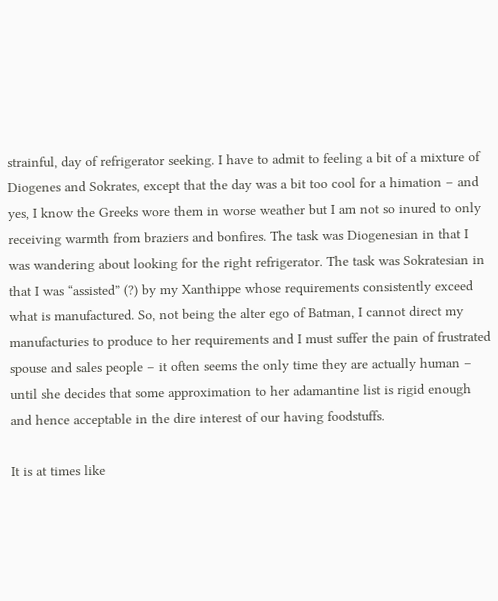strainful, day of refrigerator seeking. I have to admit to feeling a bit of a mixture of Diogenes and Sokrates, except that the day was a bit too cool for a himation – and yes, I know the Greeks wore them in worse weather but I am not so inured to only receiving warmth from braziers and bonfires. The task was Diogenesian in that I was wandering about looking for the right refrigerator. The task was Sokratesian in that I was “assisted” (?) by my Xanthippe whose requirements consistently exceed what is manufactured. So, not being the alter ego of Batman, I cannot direct my manufacturies to produce to her requirements and I must suffer the pain of frustrated spouse and sales people – it often seems the only time they are actually human – until she decides that some approximation to her adamantine list is rigid enough and hence acceptable in the dire interest of our having foodstuffs.

It is at times like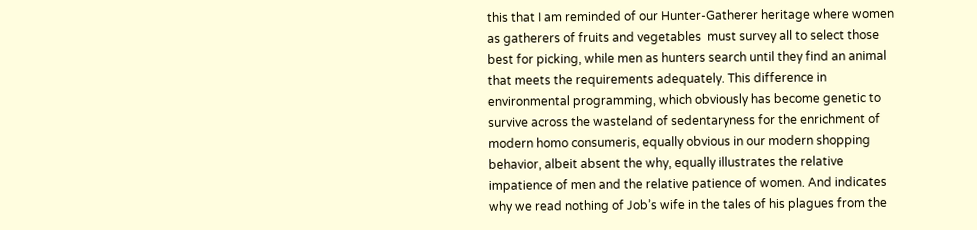this that I am reminded of our Hunter-Gatherer heritage where women as gatherers of fruits and vegetables  must survey all to select those best for picking, while men as hunters search until they find an animal that meets the requirements adequately. This difference in environmental programming, which obviously has become genetic to survive across the wasteland of sedentaryness for the enrichment of modern homo consumeris, equally obvious in our modern shopping behavior, albeit absent the why, equally illustrates the relative impatience of men and the relative patience of women. And indicates why we read nothing of Job’s wife in the tales of his plagues from the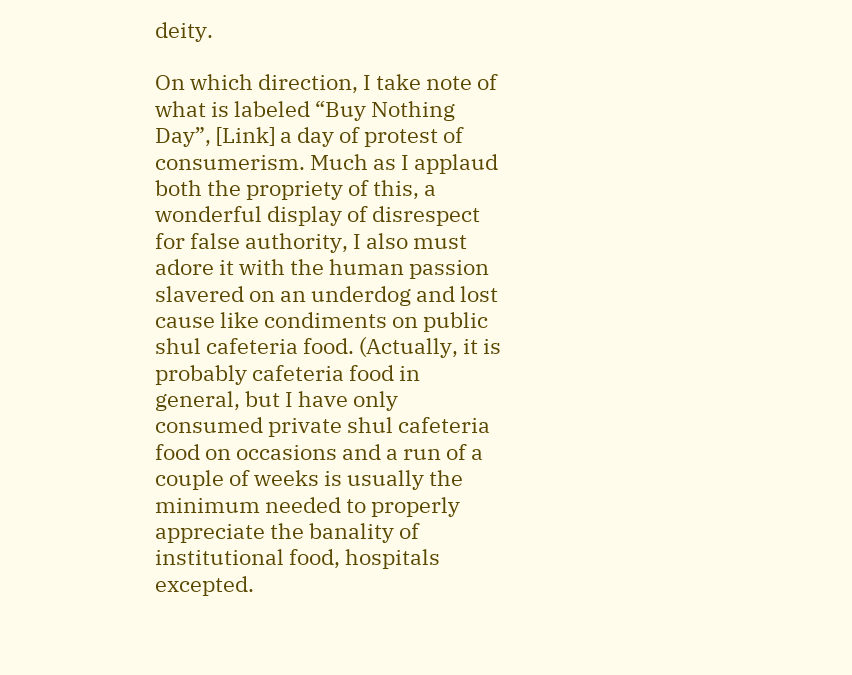deity.

On which direction, I take note of what is labeled “Buy Nothing Day”, [Link] a day of protest of consumerism. Much as I applaud both the propriety of this, a wonderful display of disrespect for false authority, I also must adore it with the human passion slavered on an underdog and lost cause like condiments on public shul cafeteria food. (Actually, it is probably cafeteria food in general, but I have only consumed private shul cafeteria food on occasions and a run of a couple of weeks is usually the minimum needed to properly appreciate the banality of institutional food, hospitals excepted.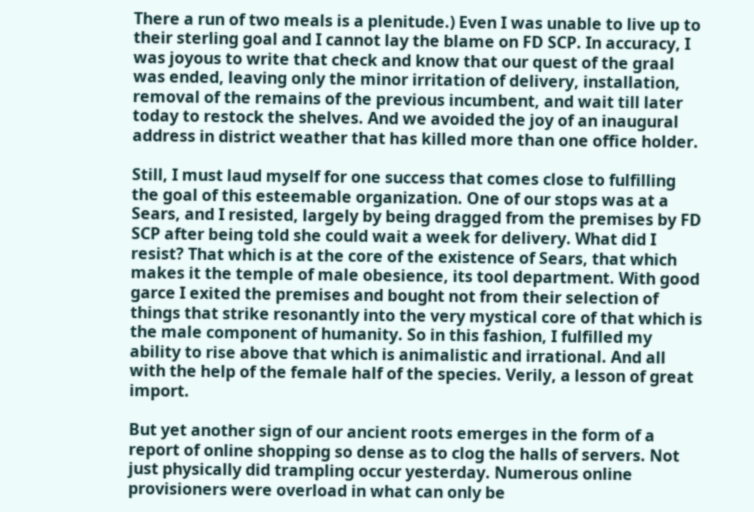There a run of two meals is a plenitude.) Even I was unable to live up to their sterling goal and I cannot lay the blame on FD SCP. In accuracy, I was joyous to write that check and know that our quest of the graal was ended, leaving only the minor irritation of delivery, installation, removal of the remains of the previous incumbent, and wait till later today to restock the shelves. And we avoided the joy of an inaugural address in district weather that has killed more than one office holder.

Still, I must laud myself for one success that comes close to fulfilling the goal of this esteemable organization. One of our stops was at a Sears, and I resisted, largely by being dragged from the premises by FD SCP after being told she could wait a week for delivery. What did I resist? That which is at the core of the existence of Sears, that which makes it the temple of male obesience, its tool department. With good garce I exited the premises and bought not from their selection of things that strike resonantly into the very mystical core of that which is the male component of humanity. So in this fashion, I fulfilled my ability to rise above that which is animalistic and irrational. And all with the help of the female half of the species. Verily, a lesson of great import.

But yet another sign of our ancient roots emerges in the form of a report of online shopping so dense as to clog the halls of servers. Not just physically did trampling occur yesterday. Numerous online provisioners were overload in what can only be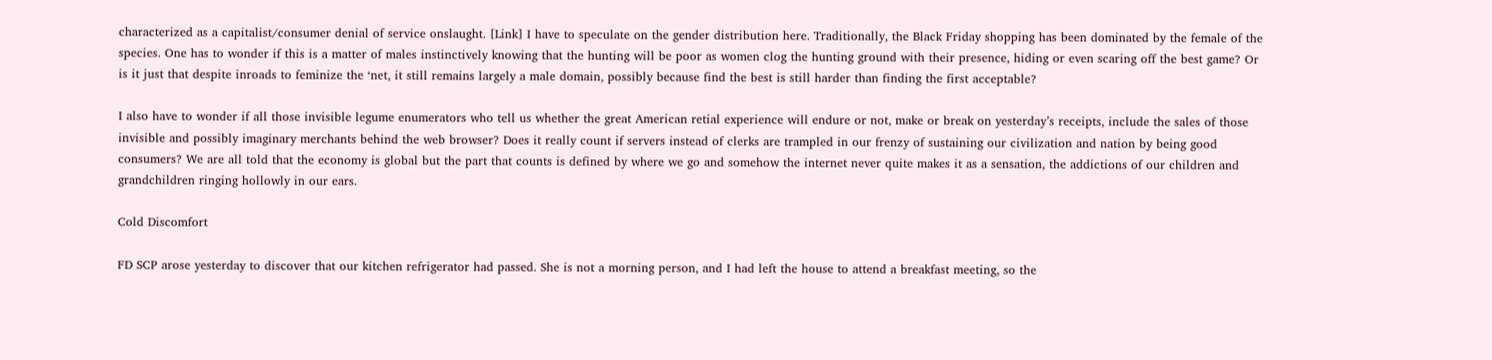characterized as a capitalist/consumer denial of service onslaught. [Link] I have to speculate on the gender distribution here. Traditionally, the Black Friday shopping has been dominated by the female of the species. One has to wonder if this is a matter of males instinctively knowing that the hunting will be poor as women clog the hunting ground with their presence, hiding or even scaring off the best game? Or is it just that despite inroads to feminize the ‘net, it still remains largely a male domain, possibly because find the best is still harder than finding the first acceptable?

I also have to wonder if all those invisible legume enumerators who tell us whether the great American retial experience will endure or not, make or break on yesterday’s receipts, include the sales of those invisible and possibly imaginary merchants behind the web browser? Does it really count if servers instead of clerks are trampled in our frenzy of sustaining our civilization and nation by being good consumers? We are all told that the economy is global but the part that counts is defined by where we go and somehow the internet never quite makes it as a sensation, the addictions of our children and grandchildren ringing hollowly in our ears.

Cold Discomfort

FD SCP arose yesterday to discover that our kitchen refrigerator had passed. She is not a morning person, and I had left the house to attend a breakfast meeting, so the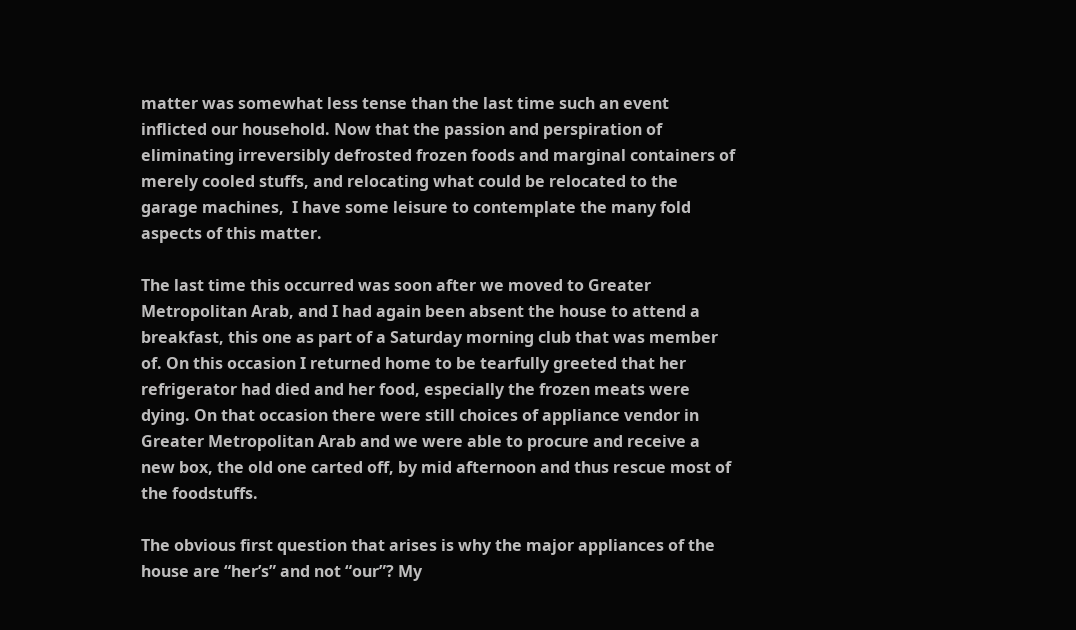matter was somewhat less tense than the last time such an event inflicted our household. Now that the passion and perspiration of eliminating irreversibly defrosted frozen foods and marginal containers of merely cooled stuffs, and relocating what could be relocated to the garage machines,  I have some leisure to contemplate the many fold aspects of this matter.

The last time this occurred was soon after we moved to Greater Metropolitan Arab, and I had again been absent the house to attend a breakfast, this one as part of a Saturday morning club that was member of. On this occasion I returned home to be tearfully greeted that her refrigerator had died and her food, especially the frozen meats were dying. On that occasion there were still choices of appliance vendor in Greater Metropolitan Arab and we were able to procure and receive a new box, the old one carted off, by mid afternoon and thus rescue most of the foodstuffs.

The obvious first question that arises is why the major appliances of the house are “her’s” and not “our”? My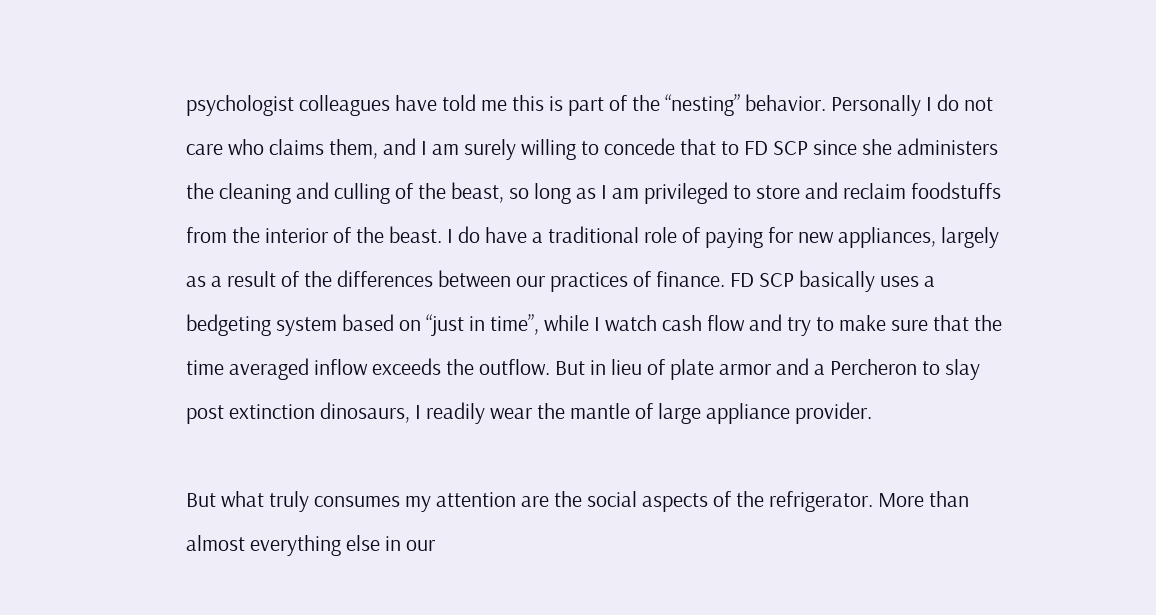psychologist colleagues have told me this is part of the “nesting” behavior. Personally I do not care who claims them, and I am surely willing to concede that to FD SCP since she administers the cleaning and culling of the beast, so long as I am privileged to store and reclaim foodstuffs from the interior of the beast. I do have a traditional role of paying for new appliances, largely as a result of the differences between our practices of finance. FD SCP basically uses a bedgeting system based on “just in time”, while I watch cash flow and try to make sure that the time averaged inflow exceeds the outflow. But in lieu of plate armor and a Percheron to slay post extinction dinosaurs, I readily wear the mantle of large appliance provider.

But what truly consumes my attention are the social aspects of the refrigerator. More than almost everything else in our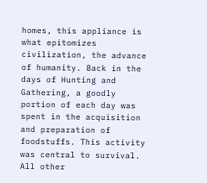homes, this appliance is what epitomizes civilization, the advance of humanity. Back in the days of Hunting and Gathering, a goodly portion of each day was spent in the acquisition and preparation of foodstuffs. This activity was central to survival. All other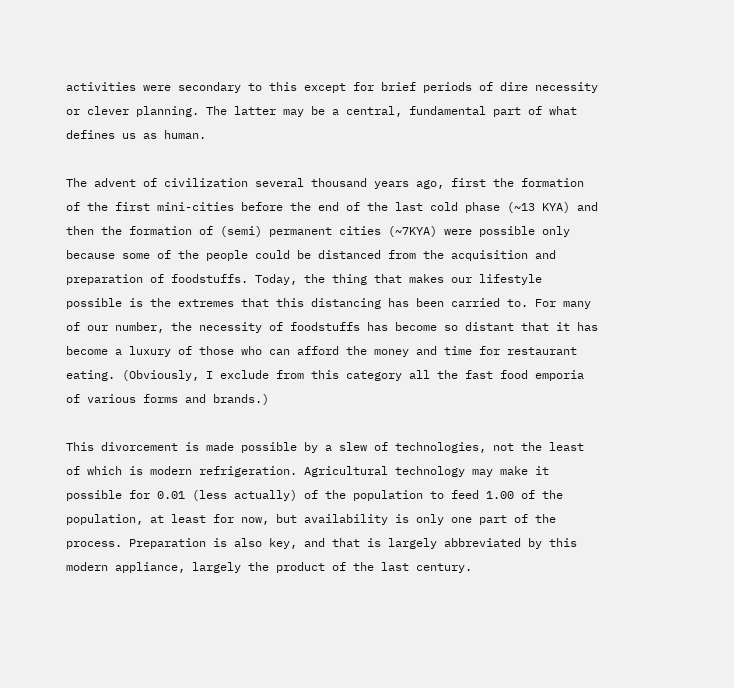activities were secondary to this except for brief periods of dire necessity or clever planning. The latter may be a central, fundamental part of what defines us as human.

The advent of civilization several thousand years ago, first the formation of the first mini-cities before the end of the last cold phase (~13 KYA) and then the formation of (semi) permanent cities (~7KYA) were possible only because some of the people could be distanced from the acquisition and preparation of foodstuffs. Today, the thing that makes our lifestyle possible is the extremes that this distancing has been carried to. For many of our number, the necessity of foodstuffs has become so distant that it has become a luxury of those who can afford the money and time for restaurant eating. (Obviously, I exclude from this category all the fast food emporia of various forms and brands.)

This divorcement is made possible by a slew of technologies, not the least of which is modern refrigeration. Agricultural technology may make it possible for 0.01 (less actually) of the population to feed 1.00 of the population, at least for now, but availability is only one part of the process. Preparation is also key, and that is largely abbreviated by this modern appliance, largely the product of the last century.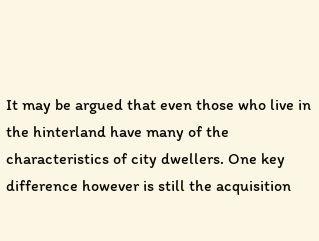It may be argued that even those who live in the hinterland have many of the characteristics of city dwellers. One key difference however is still the acquisition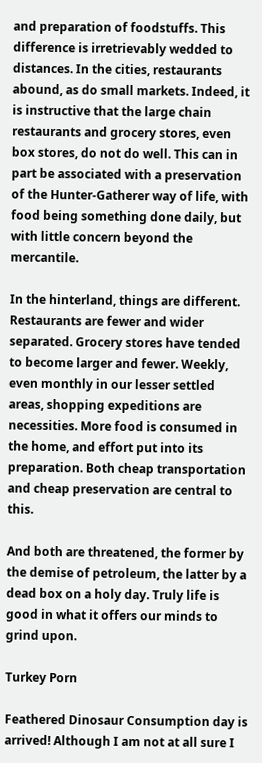and preparation of foodstuffs. This difference is irretrievably wedded to distances. In the cities, restaurants abound, as do small markets. Indeed, it is instructive that the large chain restaurants and grocery stores, even box stores, do not do well. This can in part be associated with a preservation of the Hunter-Gatherer way of life, with food being something done daily, but with little concern beyond the mercantile.

In the hinterland, things are different. Restaurants are fewer and wider separated. Grocery stores have tended to become larger and fewer. Weekly, even monthly in our lesser settled areas, shopping expeditions are necessities. More food is consumed in the home, and effort put into its preparation. Both cheap transportation and cheap preservation are central to this.

And both are threatened, the former by the demise of petroleum, the latter by a dead box on a holy day. Truly life is good in what it offers our minds to grind upon.

Turkey Porn

Feathered Dinosaur Consumption day is arrived! Although I am not at all sure I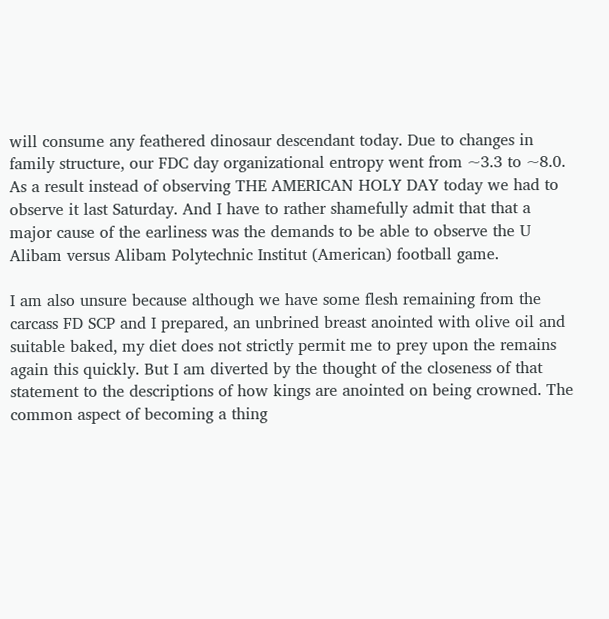will consume any feathered dinosaur descendant today. Due to changes in family structure, our FDC day organizational entropy went from ~3.3 to ~8.0. As a result instead of observing THE AMERICAN HOLY DAY today we had to observe it last Saturday. And I have to rather shamefully admit that that a major cause of the earliness was the demands to be able to observe the U Alibam versus Alibam Polytechnic Institut (American) football game.

I am also unsure because although we have some flesh remaining from the carcass FD SCP and I prepared, an unbrined breast anointed with olive oil and suitable baked, my diet does not strictly permit me to prey upon the remains again this quickly. But I am diverted by the thought of the closeness of that statement to the descriptions of how kings are anointed on being crowned. The common aspect of becoming a thing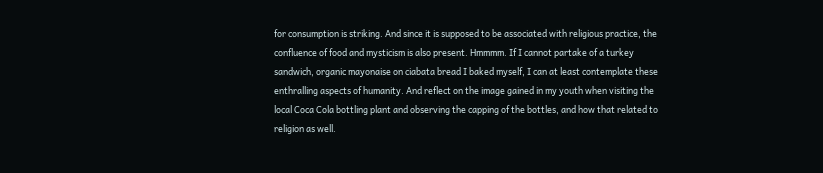for consumption is striking. And since it is supposed to be associated with religious practice, the confluence of food and mysticism is also present. Hmmmm. If I cannot partake of a turkey sandwich, organic mayonaise on ciabata bread I baked myself, I can at least contemplate these enthralling aspects of humanity. And reflect on the image gained in my youth when visiting the local Coca Cola bottling plant and observing the capping of the bottles, and how that related to religion as well.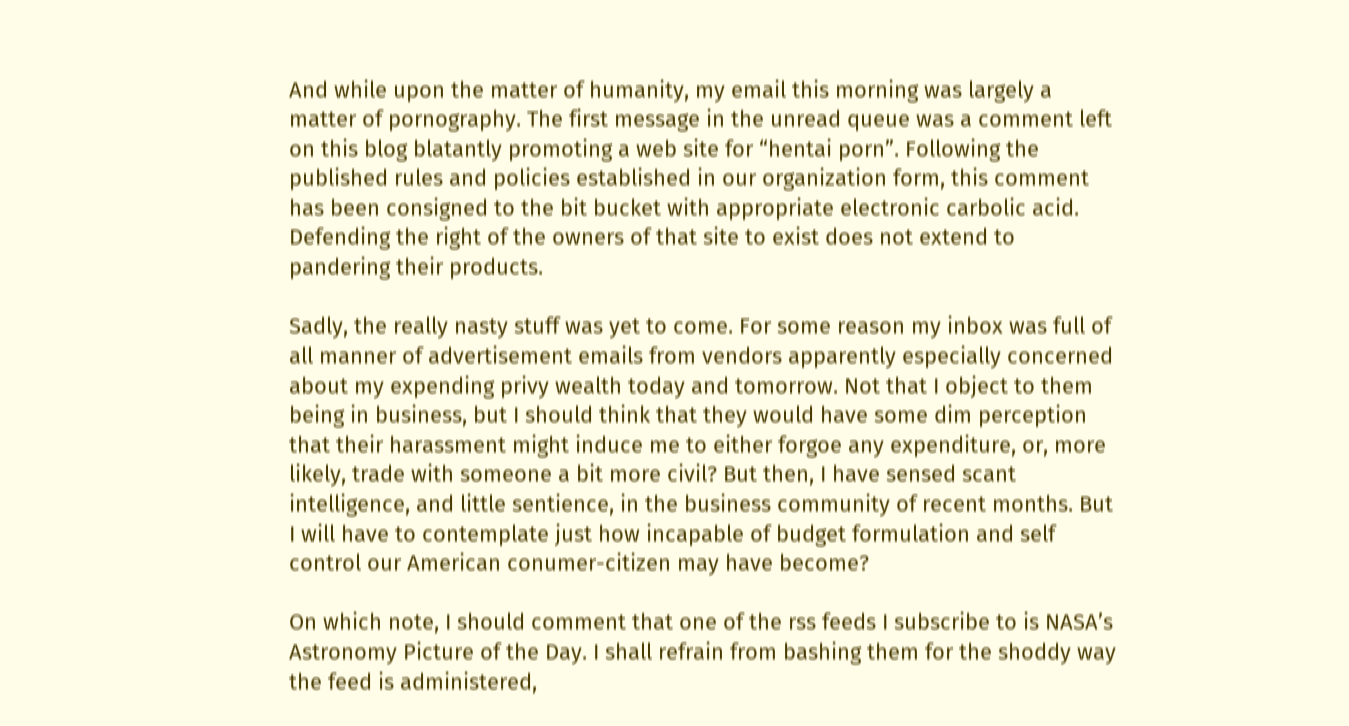And while upon the matter of humanity, my email this morning was largely a matter of pornography. The first message in the unread queue was a comment left on this blog blatantly promoting a web site for “hentai porn”. Following the published rules and policies established in our organization form, this comment has been consigned to the bit bucket with appropriate electronic carbolic acid. Defending the right of the owners of that site to exist does not extend to pandering their products.

Sadly, the really nasty stuff was yet to come. For some reason my inbox was full of all manner of advertisement emails from vendors apparently especially concerned about my expending privy wealth today and tomorrow. Not that I object to them being in business, but I should think that they would have some dim perception that their harassment might induce me to either forgoe any expenditure, or, more likely, trade with someone a bit more civil? But then, I have sensed scant intelligence, and little sentience, in the business community of recent months. But I will have to contemplate just how incapable of budget formulation and self control our American conumer-citizen may have become?

On which note, I should comment that one of the rss feeds I subscribe to is NASA’s Astronomy Picture of the Day. I shall refrain from bashing them for the shoddy way the feed is administered,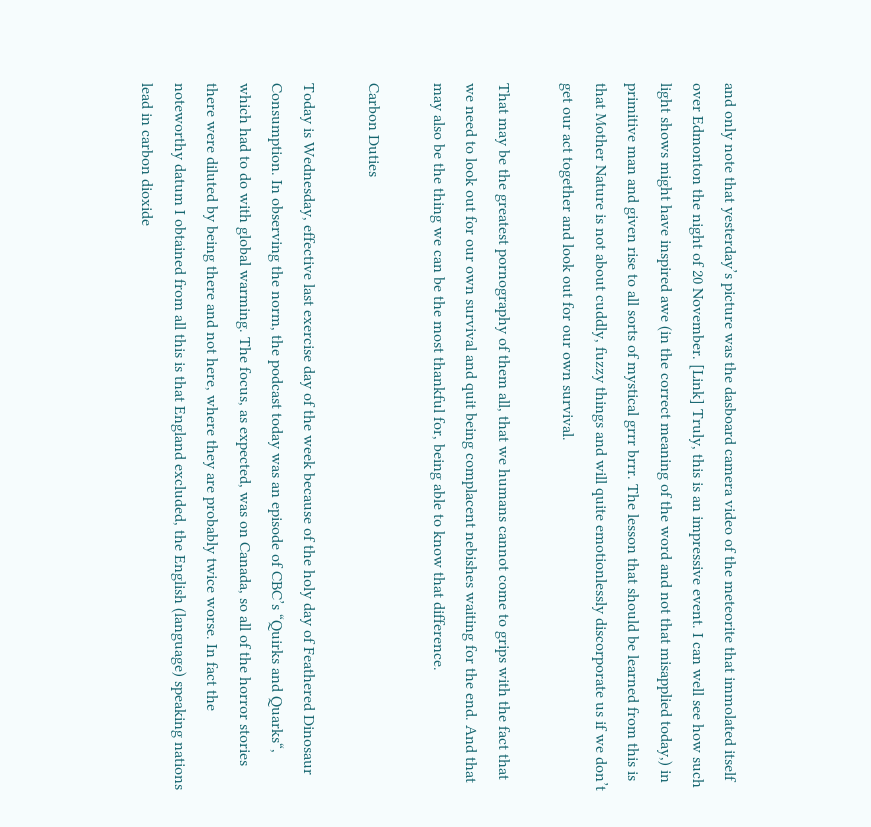and only note that yesterday’s picture was the dasboard camera video of the meteorite that immolated itself over Edmonton the night of 20 November. [Link] Truly, this is an impressive event. I can well see how such light shows might have inspired awe (in the correct meaning of the word and not that misapplied today,) in primitive man and given rise to all sorts of mystical grrr brrr. The lesson that should be learned from this is that Mother Nature is not about cuddly, fuzzy things and will quite emotionlessly discorporate us if we don’t get our act together and look out for our own survival.

That may be the greatest pornography of them all, that we humans cannot come to grips with the fact that we need to look out for our own survival and quit being complacent nebishes waiting for the end. And that may also be the thing we can be the most thankful for, being able to know that difference.

Carbon Duties

Today is Wednesday, effective last exercise day of the week because of the holy day of Feathered Dinosaur Consumption. In observing the norm, the podcast today was an episode of CBC’s “Quirks and Quarks“, which had to do with global warming. The focus, as expected, was on Canada, so all of the horror stories there were diluted by being there and not here, where they are probably twice worse. In fact the noteworthy datum I obtained from all this is that England excluded, the English (language) speaking nations lead in carbon dioxide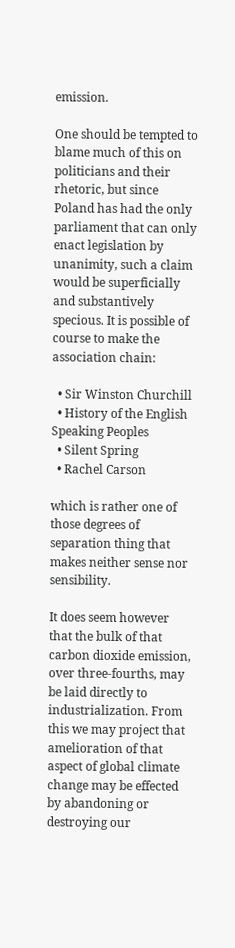emission.

One should be tempted to blame much of this on politicians and their rhetoric, but since Poland has had the only parliament that can only enact legislation by unanimity, such a claim would be superficially and substantively specious. It is possible of course to make the association chain:

  • Sir Winston Churchill
  • History of the English Speaking Peoples
  • Silent Spring
  • Rachel Carson

which is rather one of those degrees of separation thing that makes neither sense nor sensibility.

It does seem however that the bulk of that carbon dioxide emission, over three-fourths, may be laid directly to industrialization. From this we may project that amelioration of that aspect of global climate change may be effected by abandoning or destroying our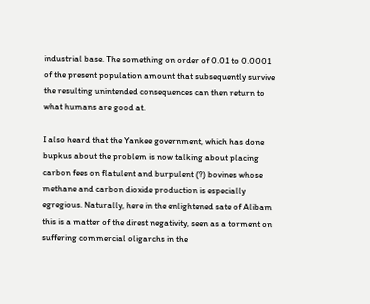industrial base. The something on order of 0.01 to 0.0001 of the present population amount that subsequently survive the resulting unintended consequences can then return to what humans are good at.

I also heard that the Yankee government, which has done bupkus about the problem is now talking about placing carbon fees on flatulent and burpulent (?) bovines whose methane and carbon dioxide production is especially egregious. Naturally, here in the enlightened sate of Alibam this is a matter of the direst negativity, seen as a torment on suffering commercial oligarchs in the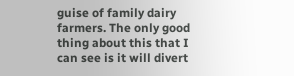guise of family dairy farmers. The only good thing about this that I can see is it will divert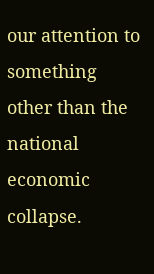our attention to something other than the national economic collapse.